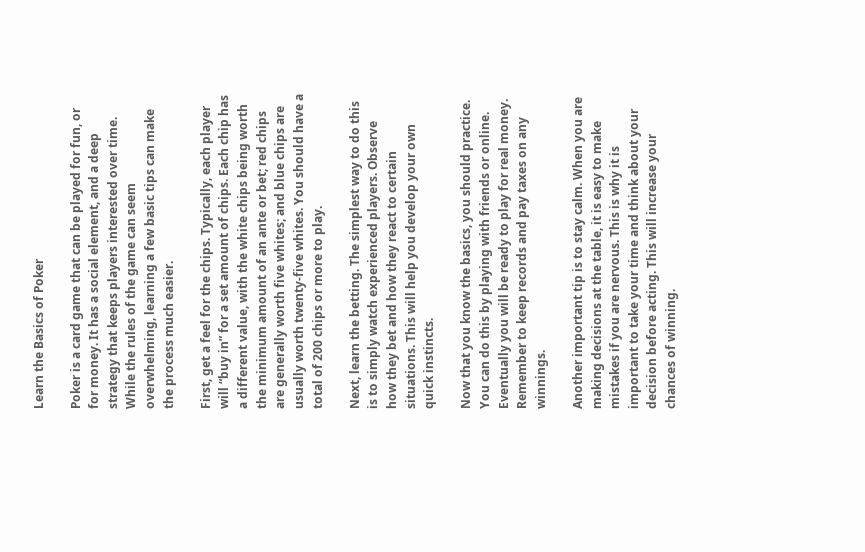Learn the Basics of Poker

Poker is a card game that can be played for fun, or for money. It has a social element, and a deep strategy that keeps players interested over time. While the rules of the game can seem overwhelming, learning a few basic tips can make the process much easier.

First, get a feel for the chips. Typically, each player will “buy in” for a set amount of chips. Each chip has a different value, with the white chips being worth the minimum amount of an ante or bet; red chips are generally worth five whites; and blue chips are usually worth twenty-five whites. You should have a total of 200 chips or more to play.

Next, learn the betting. The simplest way to do this is to simply watch experienced players. Observe how they bet and how they react to certain situations. This will help you develop your own quick instincts.

Now that you know the basics, you should practice. You can do this by playing with friends or online. Eventually you will be ready to play for real money. Remember to keep records and pay taxes on any winnings.

Another important tip is to stay calm. When you are making decisions at the table, it is easy to make mistakes if you are nervous. This is why it is important to take your time and think about your decision before acting. This will increase your chances of winning.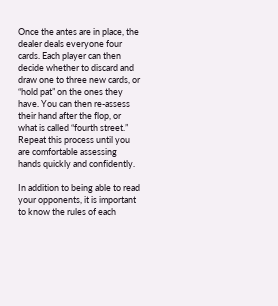Once the antes are in place, the dealer deals everyone four cards. Each player can then decide whether to discard and draw one to three new cards, or “hold pat” on the ones they have. You can then re-assess their hand after the flop, or what is called “fourth street.” Repeat this process until you are comfortable assessing hands quickly and confidently.

In addition to being able to read your opponents, it is important to know the rules of each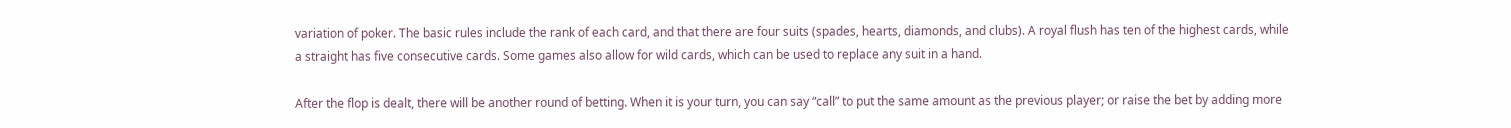variation of poker. The basic rules include the rank of each card, and that there are four suits (spades, hearts, diamonds, and clubs). A royal flush has ten of the highest cards, while a straight has five consecutive cards. Some games also allow for wild cards, which can be used to replace any suit in a hand.

After the flop is dealt, there will be another round of betting. When it is your turn, you can say “call” to put the same amount as the previous player; or raise the bet by adding more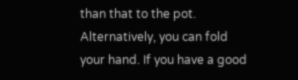than that to the pot. Alternatively, you can fold your hand. If you have a good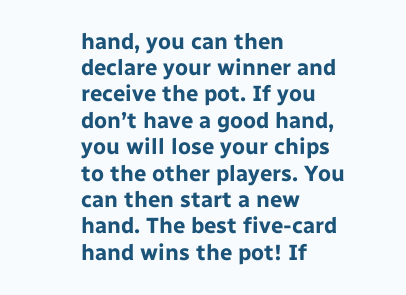hand, you can then declare your winner and receive the pot. If you don’t have a good hand, you will lose your chips to the other players. You can then start a new hand. The best five-card hand wins the pot! If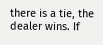there is a tie, the dealer wins. If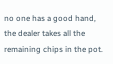no one has a good hand, the dealer takes all the remaining chips in the pot.